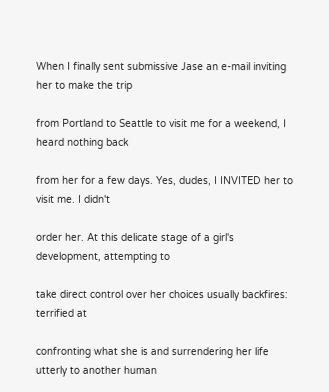When I finally sent submissive Jase an e-mail inviting her to make the trip

from Portland to Seattle to visit me for a weekend, I heard nothing back

from her for a few days. Yes, dudes, I INVITED her to visit me. I didn't

order her. At this delicate stage of a girl's development, attempting to

take direct control over her choices usually backfires: terrified at

confronting what she is and surrendering her life utterly to another human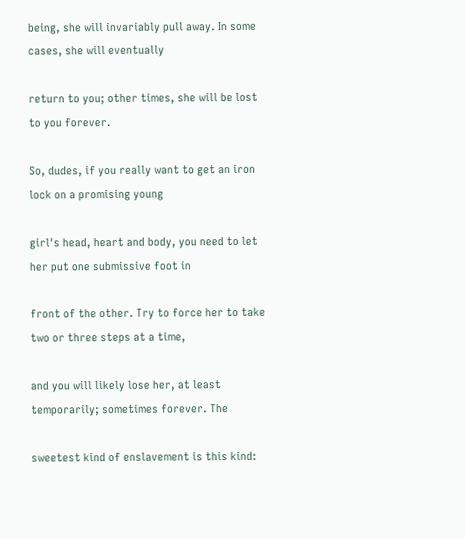being, she will invariably pull away. In some cases, she will eventually

return to you; other times, she will be lost to you forever.

So, dudes, if you really want to get an iron lock on a promising young

girl's head, heart and body, you need to let her put one submissive foot in

front of the other. Try to force her to take two or three steps at a time,

and you will likely lose her, at least temporarily; sometimes forever. The

sweetest kind of enslavement is this kind: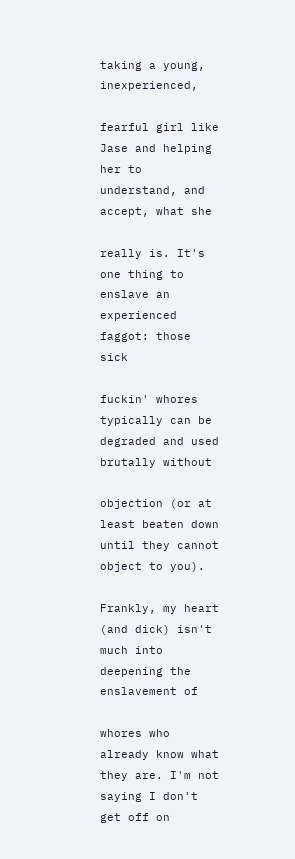taking a young, inexperienced,

fearful girl like Jase and helping her to understand, and accept, what she

really is. It's one thing to enslave an experienced faggot: those sick

fuckin' whores typically can be degraded and used brutally without

objection (or at least beaten down until they cannot object to you).

Frankly, my heart (and dick) isn't much into deepening the enslavement of

whores who already know what they are. I'm not saying I don't get off on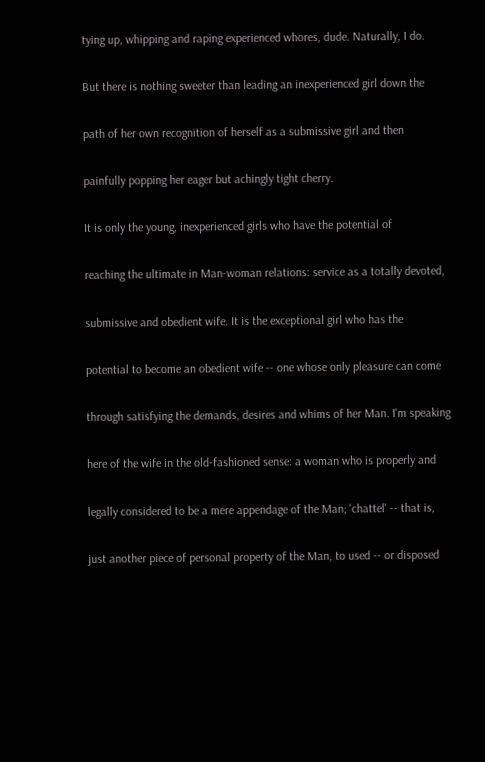tying up, whipping and raping experienced whores, dude. Naturally, I do.

But there is nothing sweeter than leading an inexperienced girl down the

path of her own recognition of herself as a submissive girl and then

painfully popping her eager but achingly tight cherry.

It is only the young, inexperienced girls who have the potential of

reaching the ultimate in Man-woman relations: service as a totally devoted,

submissive and obedient wife. It is the exceptional girl who has the

potential to become an obedient wife -- one whose only pleasure can come

through satisfying the demands, desires and whims of her Man. I'm speaking

here of the wife in the old-fashioned sense: a woman who is properly and

legally considered to be a mere appendage of the Man; 'chattel' -- that is,

just another piece of personal property of the Man, to used -- or disposed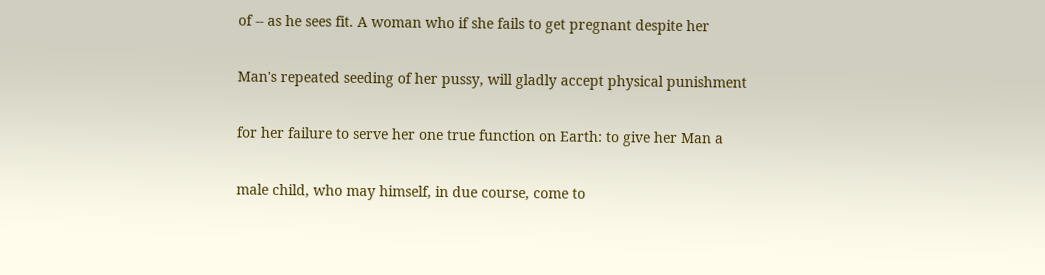of -- as he sees fit. A woman who if she fails to get pregnant despite her

Man's repeated seeding of her pussy, will gladly accept physical punishment

for her failure to serve her one true function on Earth: to give her Man a

male child, who may himself, in due course, come to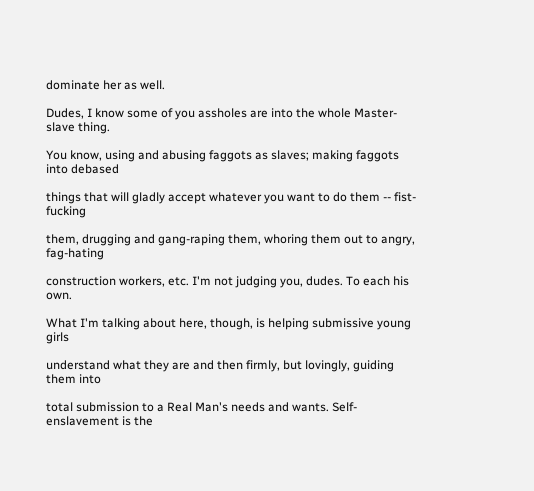dominate her as well.

Dudes, I know some of you assholes are into the whole Master-slave thing.

You know, using and abusing faggots as slaves; making faggots into debased

things that will gladly accept whatever you want to do them -- fist-fucking

them, drugging and gang-raping them, whoring them out to angry, fag-hating

construction workers, etc. I'm not judging you, dudes. To each his own.

What I'm talking about here, though, is helping submissive young girls

understand what they are and then firmly, but lovingly, guiding them into

total submission to a Real Man's needs and wants. Self-enslavement is the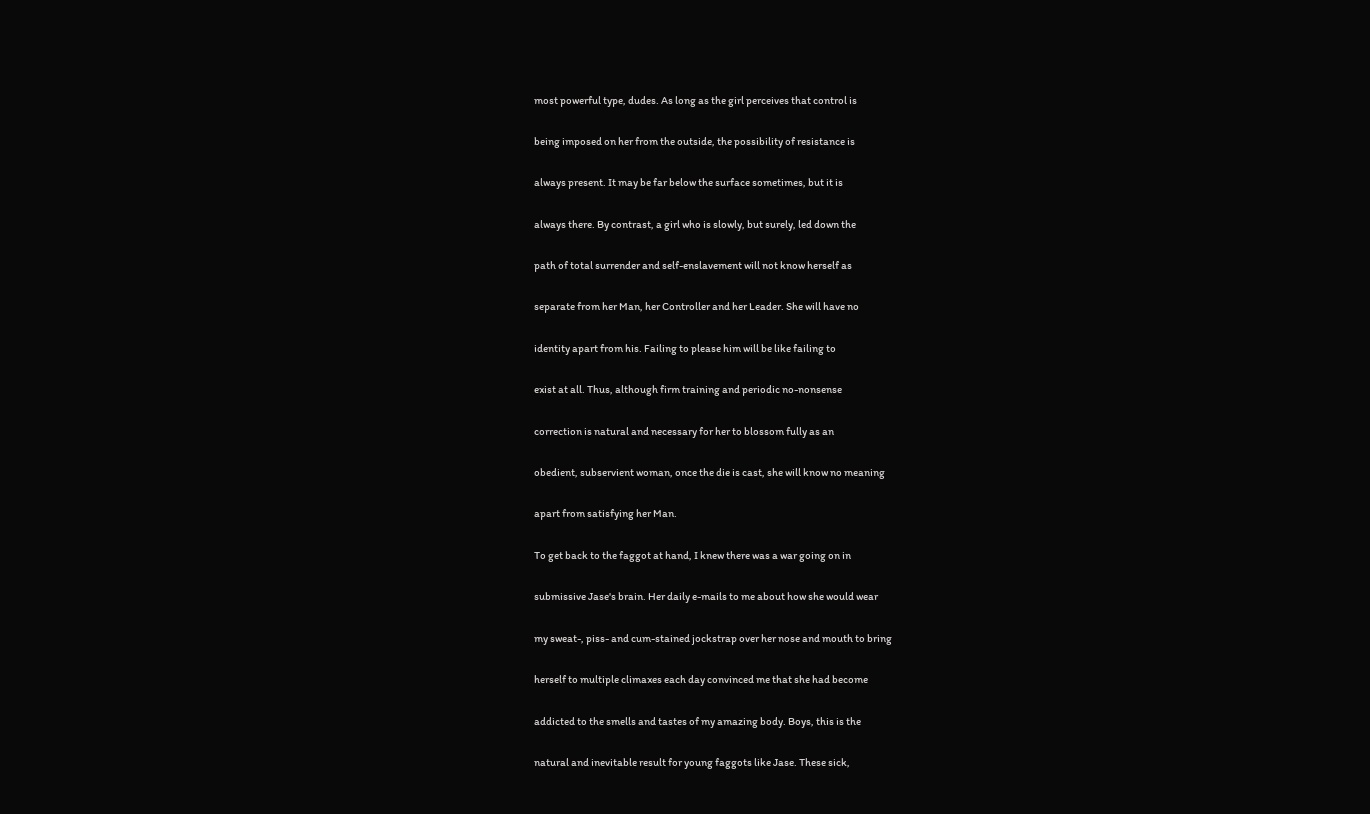most powerful type, dudes. As long as the girl perceives that control is

being imposed on her from the outside, the possibility of resistance is

always present. It may be far below the surface sometimes, but it is

always there. By contrast, a girl who is slowly, but surely, led down the

path of total surrender and self-enslavement will not know herself as

separate from her Man, her Controller and her Leader. She will have no

identity apart from his. Failing to please him will be like failing to

exist at all. Thus, although firm training and periodic no-nonsense

correction is natural and necessary for her to blossom fully as an

obedient, subservient woman, once the die is cast, she will know no meaning

apart from satisfying her Man.

To get back to the faggot at hand, I knew there was a war going on in

submissive Jase's brain. Her daily e-mails to me about how she would wear

my sweat-, piss- and cum-stained jockstrap over her nose and mouth to bring

herself to multiple climaxes each day convinced me that she had become

addicted to the smells and tastes of my amazing body. Boys, this is the

natural and inevitable result for young faggots like Jase. These sick,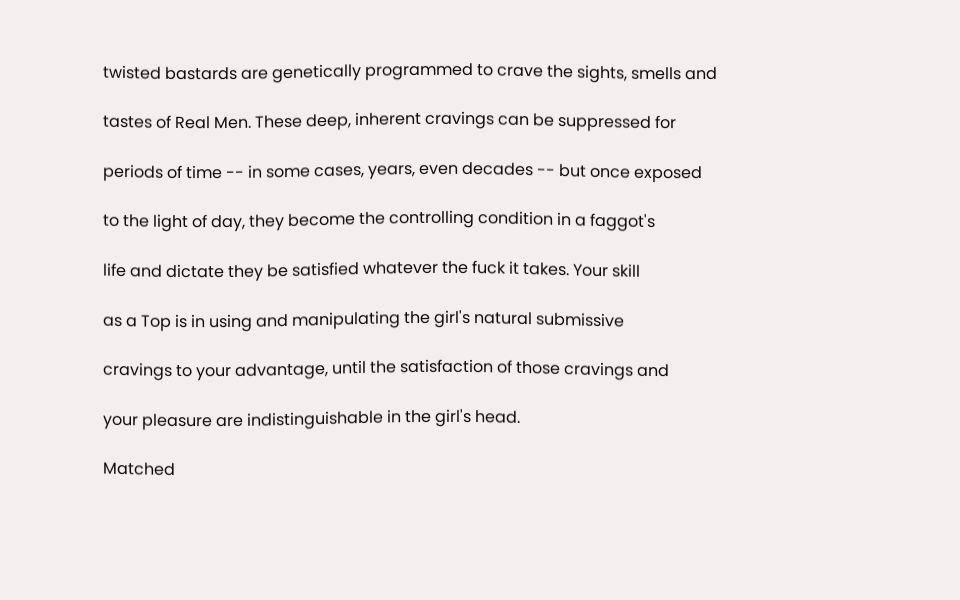twisted bastards are genetically programmed to crave the sights, smells and

tastes of Real Men. These deep, inherent cravings can be suppressed for

periods of time -- in some cases, years, even decades -- but once exposed

to the light of day, they become the controlling condition in a faggot's

life and dictate they be satisfied whatever the fuck it takes. Your skill

as a Top is in using and manipulating the girl's natural submissive

cravings to your advantage, until the satisfaction of those cravings and

your pleasure are indistinguishable in the girl's head.

Matched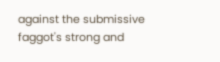against the submissive faggot's strong and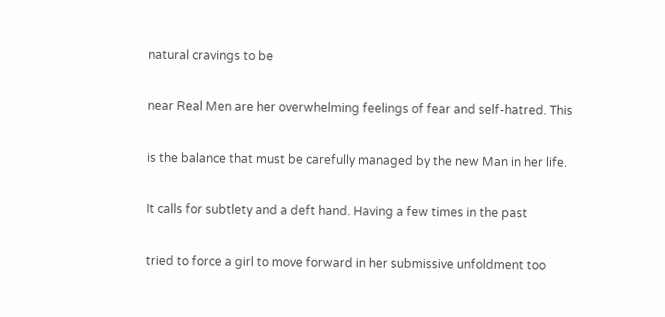natural cravings to be

near Real Men are her overwhelming feelings of fear and self-hatred. This

is the balance that must be carefully managed by the new Man in her life.

It calls for subtlety and a deft hand. Having a few times in the past

tried to force a girl to move forward in her submissive unfoldment too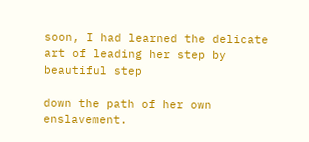soon, I had learned the delicate art of leading her step by beautiful step

down the path of her own enslavement.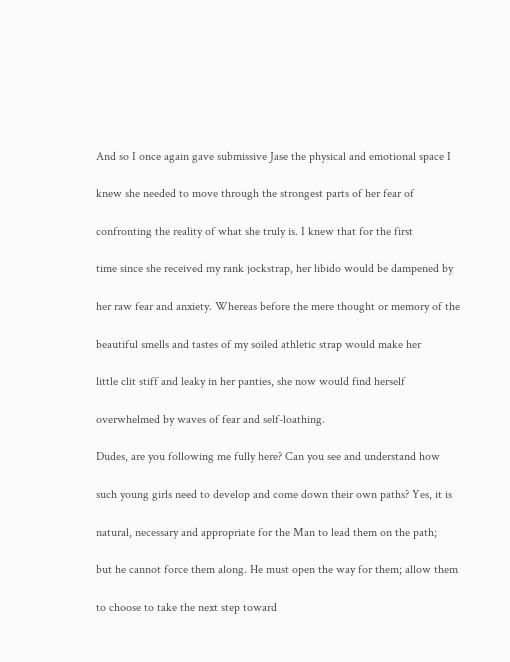And so I once again gave submissive Jase the physical and emotional space I

knew she needed to move through the strongest parts of her fear of

confronting the reality of what she truly is. I knew that for the first

time since she received my rank jockstrap, her libido would be dampened by

her raw fear and anxiety. Whereas before the mere thought or memory of the

beautiful smells and tastes of my soiled athletic strap would make her

little clit stiff and leaky in her panties, she now would find herself

overwhelmed by waves of fear and self-loathing.

Dudes, are you following me fully here? Can you see and understand how

such young girls need to develop and come down their own paths? Yes, it is

natural, necessary and appropriate for the Man to lead them on the path;

but he cannot force them along. He must open the way for them; allow them

to choose to take the next step toward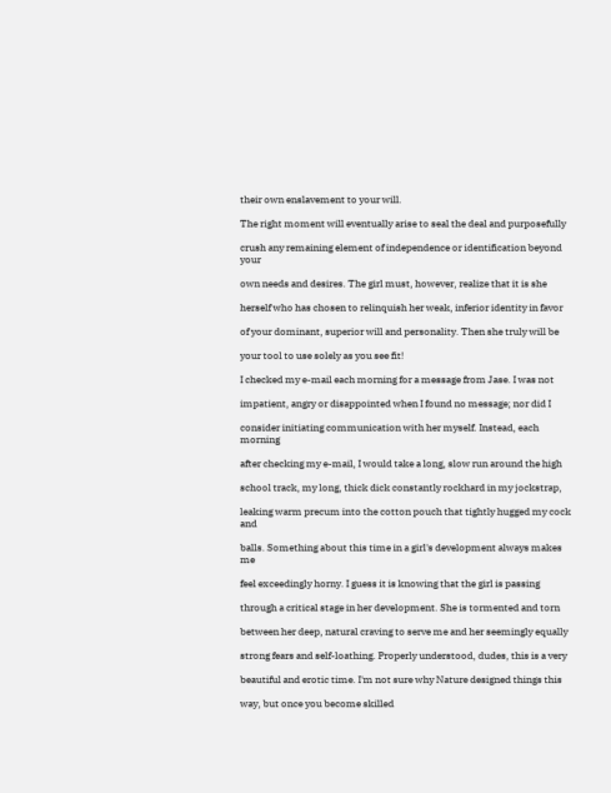their own enslavement to your will.

The right moment will eventually arise to seal the deal and purposefully

crush any remaining element of independence or identification beyond your

own needs and desires. The girl must, however, realize that it is she

herself who has chosen to relinquish her weak, inferior identity in favor

of your dominant, superior will and personality. Then she truly will be

your tool to use solely as you see fit!

I checked my e-mail each morning for a message from Jase. I was not

impatient, angry or disappointed when I found no message; nor did I

consider initiating communication with her myself. Instead, each morning

after checking my e-mail, I would take a long, slow run around the high

school track, my long, thick dick constantly rockhard in my jockstrap,

leaking warm precum into the cotton pouch that tightly hugged my cock and

balls. Something about this time in a girl's development always makes me

feel exceedingly horny. I guess it is knowing that the girl is passing

through a critical stage in her development. She is tormented and torn

between her deep, natural craving to serve me and her seemingly equally

strong fears and self-loathing. Properly understood, dudes, this is a very

beautiful and erotic time. I'm not sure why Nature designed things this

way, but once you become skilled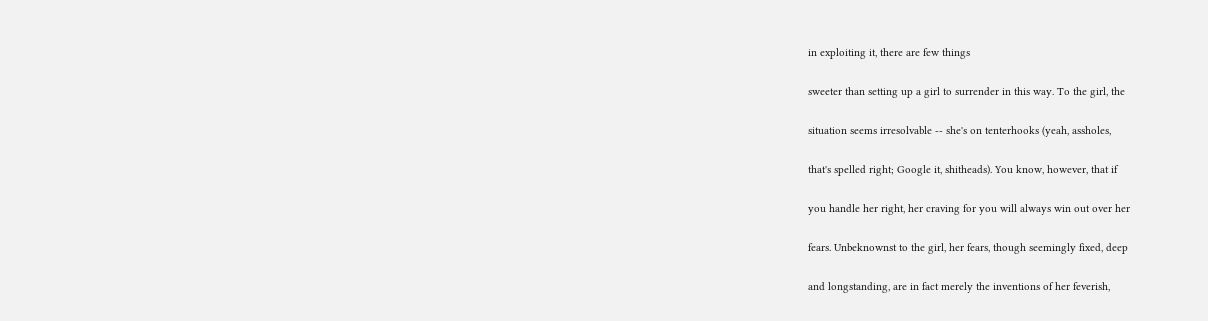in exploiting it, there are few things

sweeter than setting up a girl to surrender in this way. To the girl, the

situation seems irresolvable -- she's on tenterhooks (yeah, assholes,

that's spelled right; Google it, shitheads). You know, however, that if

you handle her right, her craving for you will always win out over her

fears. Unbeknownst to the girl, her fears, though seemingly fixed, deep

and longstanding, are in fact merely the inventions of her feverish,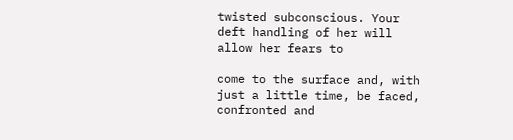twisted subconscious. Your deft handling of her will allow her fears to

come to the surface and, with just a little time, be faced, confronted and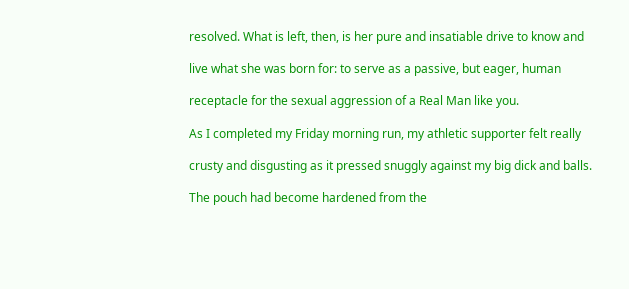resolved. What is left, then, is her pure and insatiable drive to know and

live what she was born for: to serve as a passive, but eager, human

receptacle for the sexual aggression of a Real Man like you.

As I completed my Friday morning run, my athletic supporter felt really

crusty and disgusting as it pressed snuggly against my big dick and balls.

The pouch had become hardened from the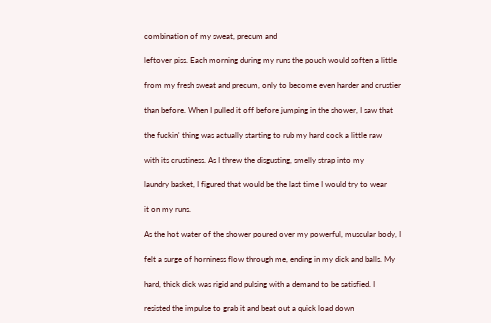combination of my sweat, precum and

leftover piss. Each morning during my runs the pouch would soften a little

from my fresh sweat and precum, only to become even harder and crustier

than before. When I pulled it off before jumping in the shower, I saw that

the fuckin' thing was actually starting to rub my hard cock a little raw

with its crustiness. As I threw the disgusting, smelly strap into my

laundry basket, I figured that would be the last time I would try to wear

it on my runs.

As the hot water of the shower poured over my powerful, muscular body, I

felt a surge of horniness flow through me, ending in my dick and balls. My

hard, thick dick was rigid and pulsing with a demand to be satisfied. I

resisted the impulse to grab it and beat out a quick load down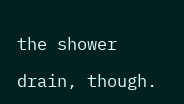the shower

drain, though.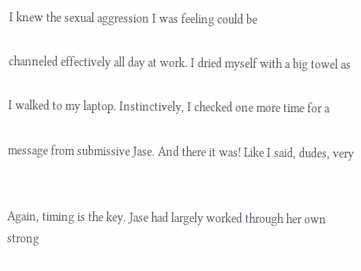I knew the sexual aggression I was feeling could be

channeled effectively all day at work. I dried myself with a big towel as

I walked to my laptop. Instinctively, I checked one more time for a

message from submissive Jase. And there it was! Like I said, dudes, very


Again, timing is the key. Jase had largely worked through her own strong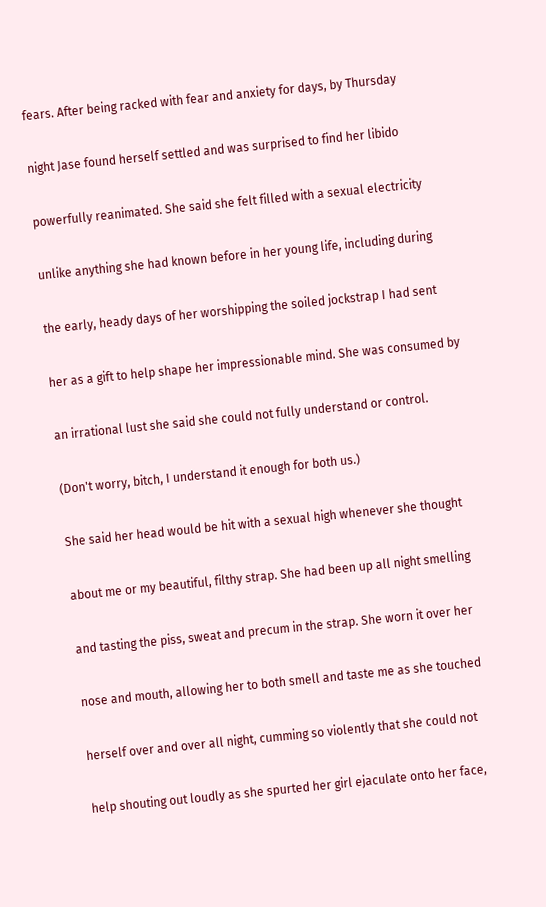fears. After being racked with fear and anxiety for days, by Thursday

night Jase found herself settled and was surprised to find her libido

powerfully reanimated. She said she felt filled with a sexual electricity

unlike anything she had known before in her young life, including during

the early, heady days of her worshipping the soiled jockstrap I had sent

her as a gift to help shape her impressionable mind. She was consumed by

an irrational lust she said she could not fully understand or control.

(Don't worry, bitch, I understand it enough for both us.)

She said her head would be hit with a sexual high whenever she thought

about me or my beautiful, filthy strap. She had been up all night smelling

and tasting the piss, sweat and precum in the strap. She worn it over her

nose and mouth, allowing her to both smell and taste me as she touched

herself over and over all night, cumming so violently that she could not

help shouting out loudly as she spurted her girl ejaculate onto her face,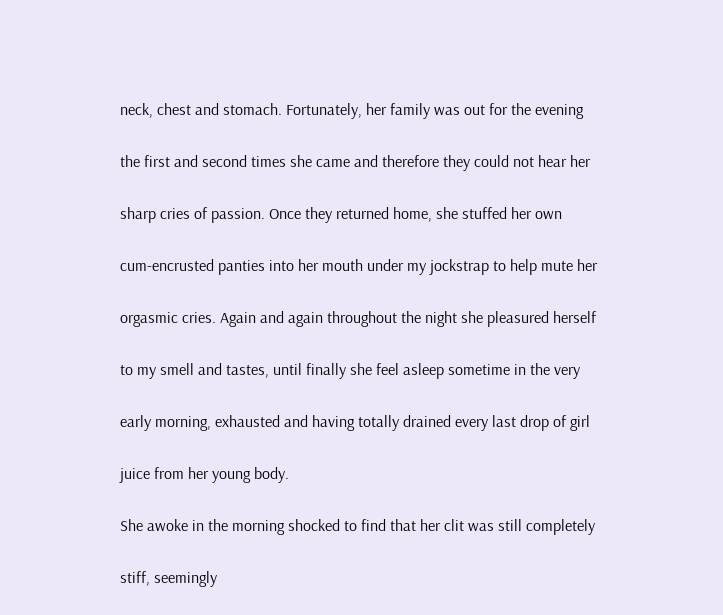neck, chest and stomach. Fortunately, her family was out for the evening

the first and second times she came and therefore they could not hear her

sharp cries of passion. Once they returned home, she stuffed her own

cum-encrusted panties into her mouth under my jockstrap to help mute her

orgasmic cries. Again and again throughout the night she pleasured herself

to my smell and tastes, until finally she feel asleep sometime in the very

early morning, exhausted and having totally drained every last drop of girl

juice from her young body.

She awoke in the morning shocked to find that her clit was still completely

stiff, seemingly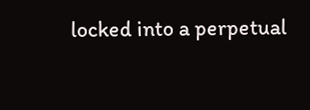locked into a perpetual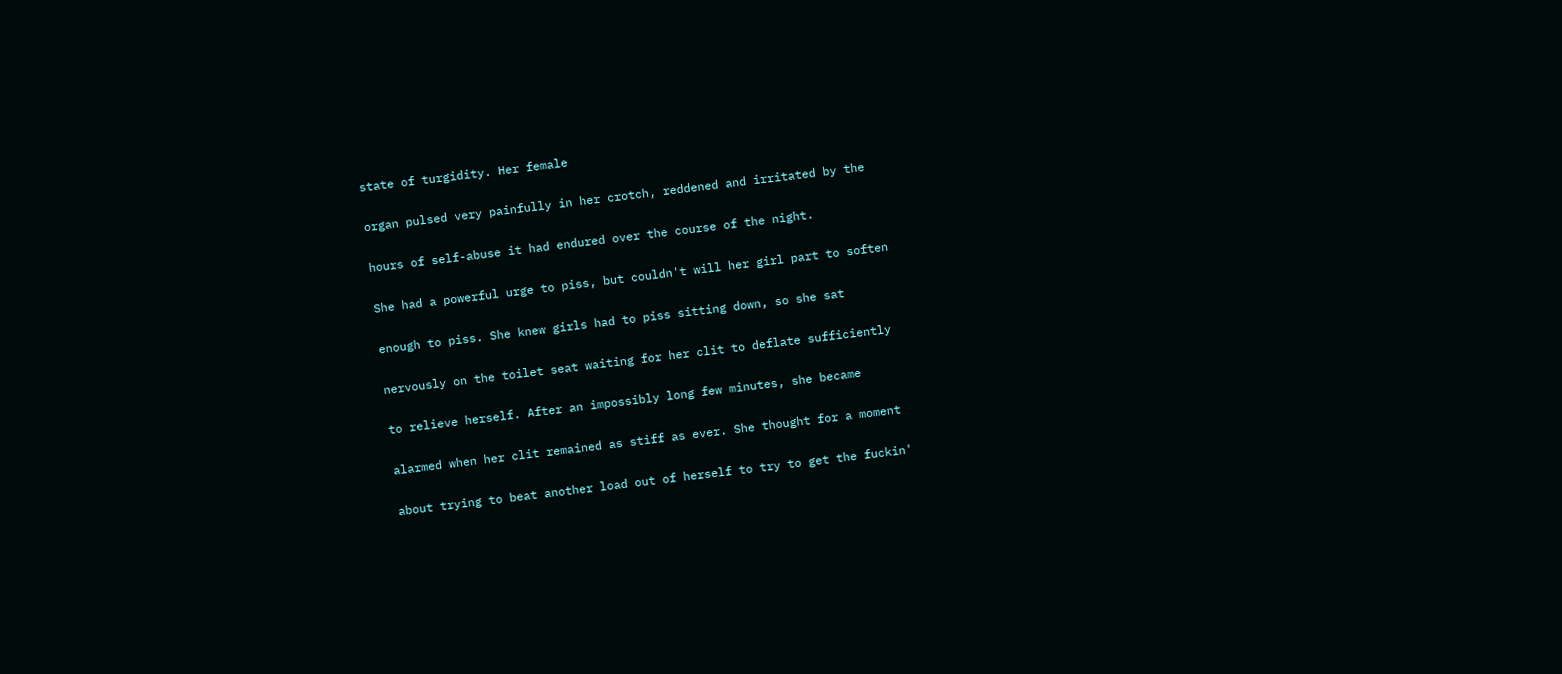state of turgidity. Her female

organ pulsed very painfully in her crotch, reddened and irritated by the

hours of self-abuse it had endured over the course of the night.

She had a powerful urge to piss, but couldn't will her girl part to soften

enough to piss. She knew girls had to piss sitting down, so she sat

nervously on the toilet seat waiting for her clit to deflate sufficiently

to relieve herself. After an impossibly long few minutes, she became

alarmed when her clit remained as stiff as ever. She thought for a moment

about trying to beat another load out of herself to try to get the fuckin'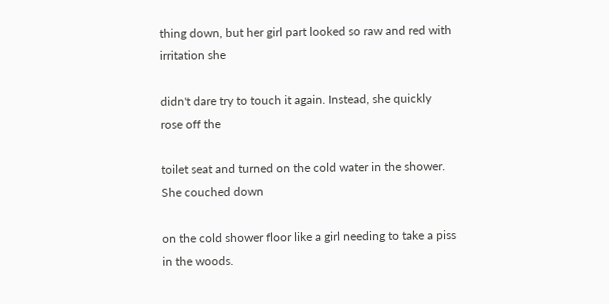thing down, but her girl part looked so raw and red with irritation she

didn't dare try to touch it again. Instead, she quickly rose off the

toilet seat and turned on the cold water in the shower. She couched down

on the cold shower floor like a girl needing to take a piss in the woods.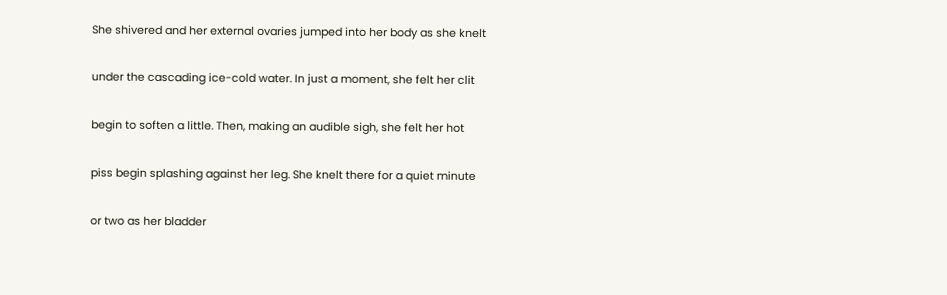She shivered and her external ovaries jumped into her body as she knelt

under the cascading ice-cold water. In just a moment, she felt her clit

begin to soften a little. Then, making an audible sigh, she felt her hot

piss begin splashing against her leg. She knelt there for a quiet minute

or two as her bladder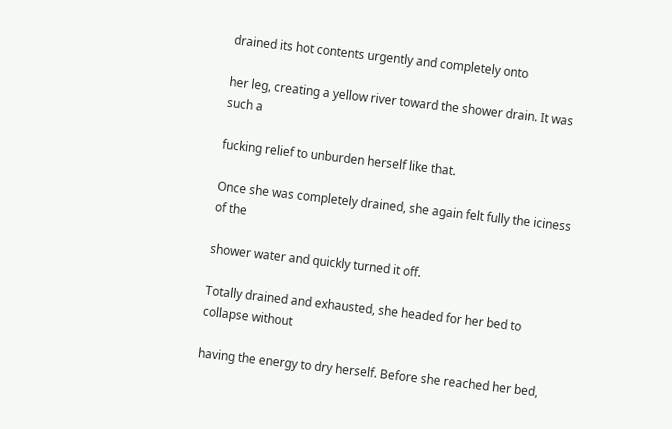drained its hot contents urgently and completely onto

her leg, creating a yellow river toward the shower drain. It was such a

fucking relief to unburden herself like that.

Once she was completely drained, she again felt fully the iciness of the

shower water and quickly turned it off.

Totally drained and exhausted, she headed for her bed to collapse without

having the energy to dry herself. Before she reached her bed,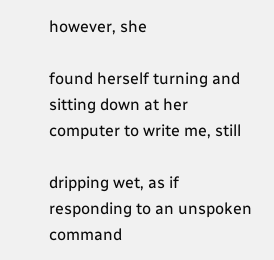however, she

found herself turning and sitting down at her computer to write me, still

dripping wet, as if responding to an unspoken command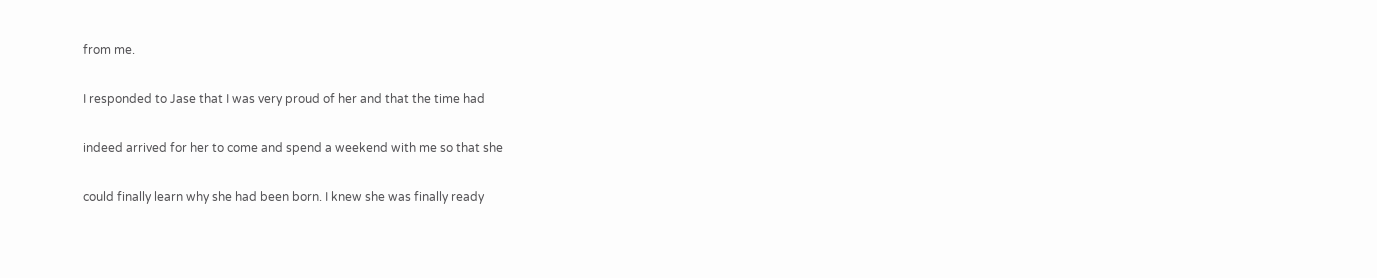from me.

I responded to Jase that I was very proud of her and that the time had

indeed arrived for her to come and spend a weekend with me so that she

could finally learn why she had been born. I knew she was finally ready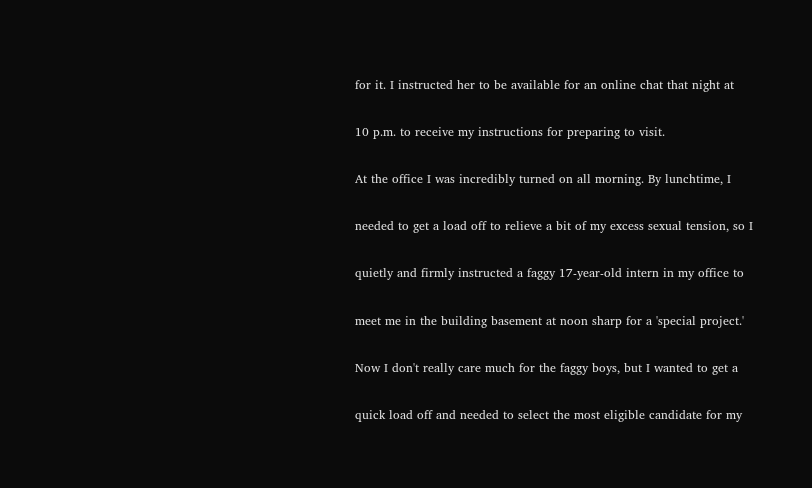for it. I instructed her to be available for an online chat that night at

10 p.m. to receive my instructions for preparing to visit.

At the office I was incredibly turned on all morning. By lunchtime, I

needed to get a load off to relieve a bit of my excess sexual tension, so I

quietly and firmly instructed a faggy 17-year-old intern in my office to

meet me in the building basement at noon sharp for a 'special project.'

Now I don't really care much for the faggy boys, but I wanted to get a

quick load off and needed to select the most eligible candidate for my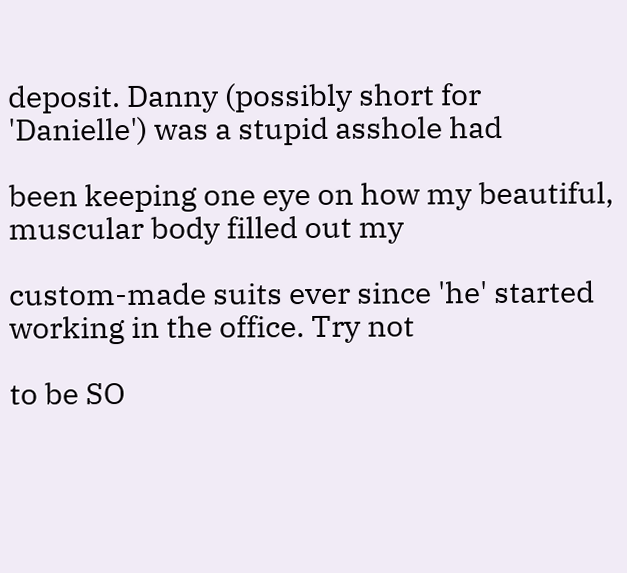deposit. Danny (possibly short for 'Danielle') was a stupid asshole had

been keeping one eye on how my beautiful, muscular body filled out my

custom-made suits ever since 'he' started working in the office. Try not

to be SO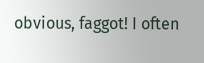obvious, faggot! I often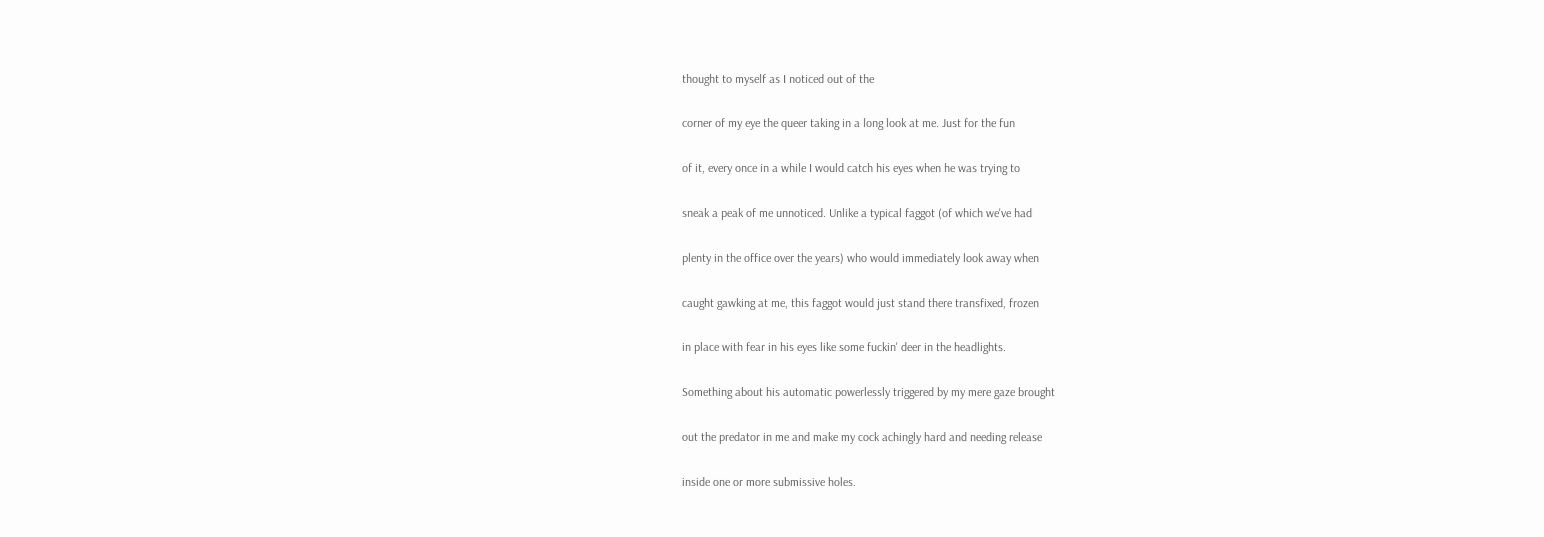thought to myself as I noticed out of the

corner of my eye the queer taking in a long look at me. Just for the fun

of it, every once in a while I would catch his eyes when he was trying to

sneak a peak of me unnoticed. Unlike a typical faggot (of which we've had

plenty in the office over the years) who would immediately look away when

caught gawking at me, this faggot would just stand there transfixed, frozen

in place with fear in his eyes like some fuckin' deer in the headlights.

Something about his automatic powerlessly triggered by my mere gaze brought

out the predator in me and make my cock achingly hard and needing release

inside one or more submissive holes.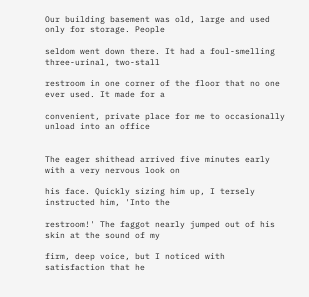Our building basement was old, large and used only for storage. People

seldom went down there. It had a foul-smelling three-urinal, two-stall

restroom in one corner of the floor that no one ever used. It made for a

convenient, private place for me to occasionally unload into an office


The eager shithead arrived five minutes early with a very nervous look on

his face. Quickly sizing him up, I tersely instructed him, 'Into the

restroom!' The faggot nearly jumped out of his skin at the sound of my

firm, deep voice, but I noticed with satisfaction that he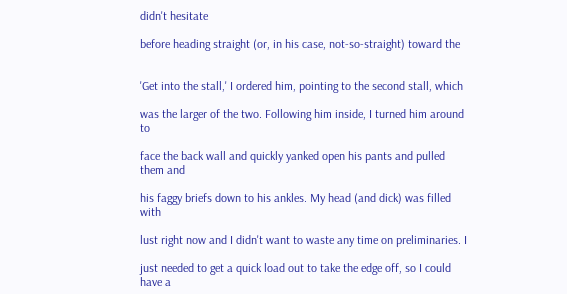didn't hesitate

before heading straight (or, in his case, not-so-straight) toward the


'Get into the stall,' I ordered him, pointing to the second stall, which

was the larger of the two. Following him inside, I turned him around to

face the back wall and quickly yanked open his pants and pulled them and

his faggy briefs down to his ankles. My head (and dick) was filled with

lust right now and I didn't want to waste any time on preliminaries. I

just needed to get a quick load out to take the edge off, so I could have a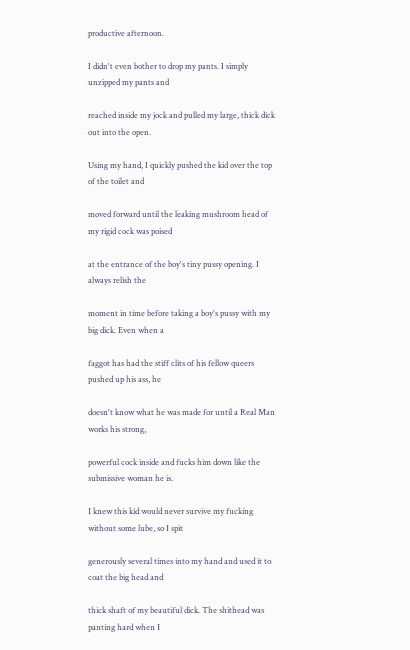productive afternoon.

I didn't even bother to drop my pants. I simply unzipped my pants and

reached inside my jock and pulled my large, thick dick out into the open.

Using my hand, I quickly pushed the kid over the top of the toilet and

moved forward until the leaking mushroom head of my rigid cock was poised

at the entrance of the boy's tiny pussy opening. I always relish the

moment in time before taking a boy's pussy with my big dick. Even when a

faggot has had the stiff clits of his fellow queers pushed up his ass, he

doesn't know what he was made for until a Real Man works his strong,

powerful cock inside and fucks him down like the submissive woman he is.

I knew this kid would never survive my fucking without some lube, so I spit

generously several times into my hand and used it to coat the big head and

thick shaft of my beautiful dick. The shithead was panting hard when I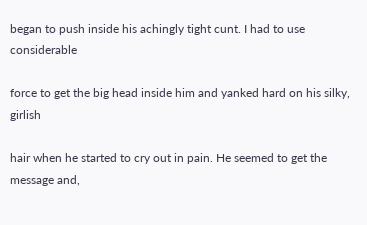began to push inside his achingly tight cunt. I had to use considerable

force to get the big head inside him and yanked hard on his silky, girlish

hair when he started to cry out in pain. He seemed to get the message and,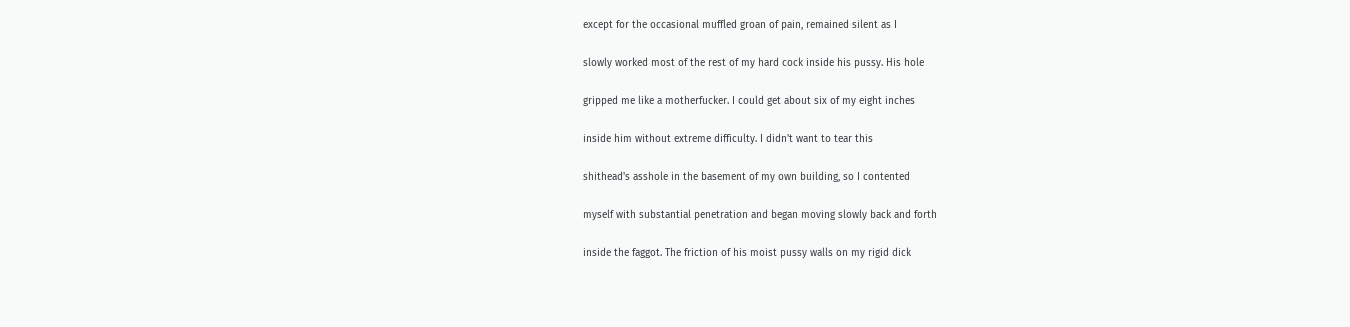except for the occasional muffled groan of pain, remained silent as I

slowly worked most of the rest of my hard cock inside his pussy. His hole

gripped me like a motherfucker. I could get about six of my eight inches

inside him without extreme difficulty. I didn't want to tear this

shithead's asshole in the basement of my own building, so I contented

myself with substantial penetration and began moving slowly back and forth

inside the faggot. The friction of his moist pussy walls on my rigid dick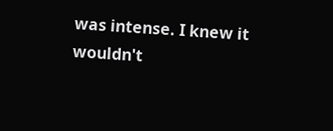was intense. I knew it wouldn't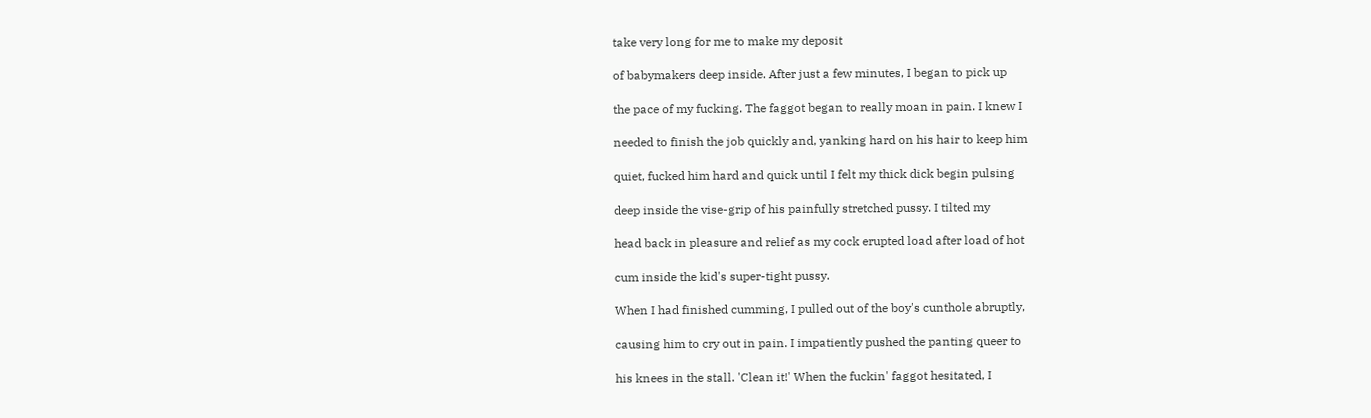take very long for me to make my deposit

of babymakers deep inside. After just a few minutes, I began to pick up

the pace of my fucking. The faggot began to really moan in pain. I knew I

needed to finish the job quickly and, yanking hard on his hair to keep him

quiet, fucked him hard and quick until I felt my thick dick begin pulsing

deep inside the vise-grip of his painfully stretched pussy. I tilted my

head back in pleasure and relief as my cock erupted load after load of hot

cum inside the kid's super-tight pussy.

When I had finished cumming, I pulled out of the boy's cunthole abruptly,

causing him to cry out in pain. I impatiently pushed the panting queer to

his knees in the stall. 'Clean it!' When the fuckin' faggot hesitated, I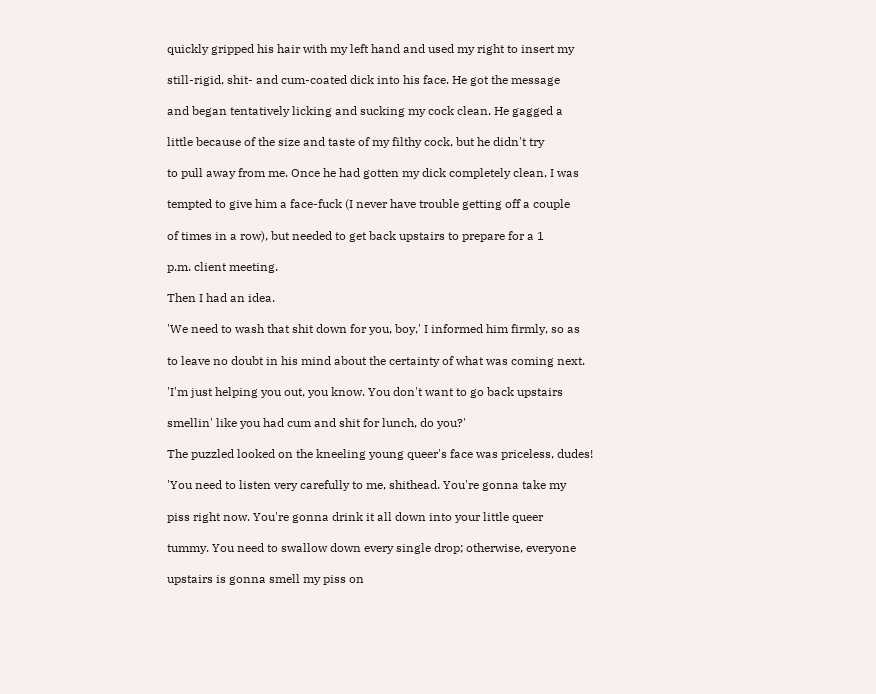quickly gripped his hair with my left hand and used my right to insert my

still-rigid, shit- and cum-coated dick into his face. He got the message

and began tentatively licking and sucking my cock clean. He gagged a

little because of the size and taste of my filthy cock, but he didn't try

to pull away from me. Once he had gotten my dick completely clean, I was

tempted to give him a face-fuck (I never have trouble getting off a couple

of times in a row), but needed to get back upstairs to prepare for a 1

p.m. client meeting.

Then I had an idea.

'We need to wash that shit down for you, boy,' I informed him firmly, so as

to leave no doubt in his mind about the certainty of what was coming next.

'I'm just helping you out, you know. You don't want to go back upstairs

smellin' like you had cum and shit for lunch, do you?'

The puzzled looked on the kneeling young queer's face was priceless, dudes!

'You need to listen very carefully to me, shithead. You're gonna take my

piss right now. You're gonna drink it all down into your little queer

tummy. You need to swallow down every single drop; otherwise, everyone

upstairs is gonna smell my piss on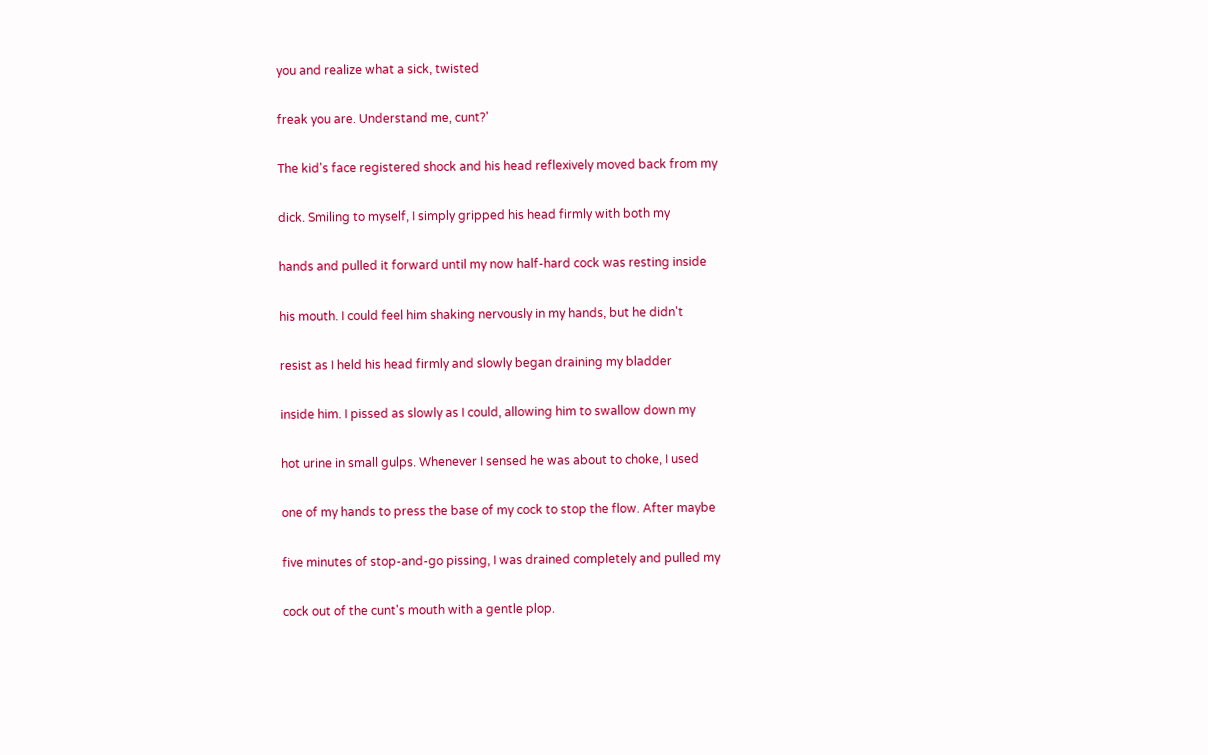you and realize what a sick, twisted

freak you are. Understand me, cunt?'

The kid's face registered shock and his head reflexively moved back from my

dick. Smiling to myself, I simply gripped his head firmly with both my

hands and pulled it forward until my now half-hard cock was resting inside

his mouth. I could feel him shaking nervously in my hands, but he didn't

resist as I held his head firmly and slowly began draining my bladder

inside him. I pissed as slowly as I could, allowing him to swallow down my

hot urine in small gulps. Whenever I sensed he was about to choke, I used

one of my hands to press the base of my cock to stop the flow. After maybe

five minutes of stop-and-go pissing, I was drained completely and pulled my

cock out of the cunt's mouth with a gentle plop.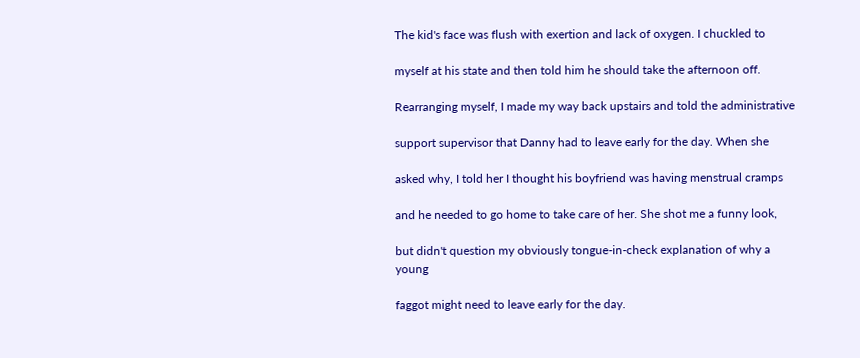The kid's face was flush with exertion and lack of oxygen. I chuckled to

myself at his state and then told him he should take the afternoon off.

Rearranging myself, I made my way back upstairs and told the administrative

support supervisor that Danny had to leave early for the day. When she

asked why, I told her I thought his boyfriend was having menstrual cramps

and he needed to go home to take care of her. She shot me a funny look,

but didn't question my obviously tongue-in-check explanation of why a young

faggot might need to leave early for the day.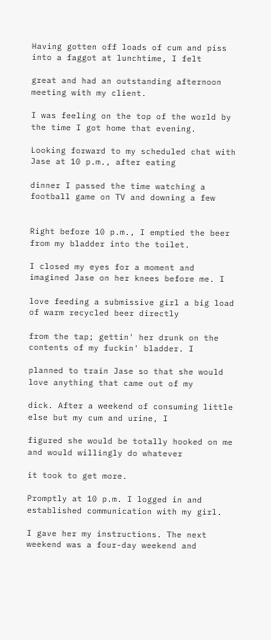Having gotten off loads of cum and piss into a faggot at lunchtime, I felt

great and had an outstanding afternoon meeting with my client.

I was feeling on the top of the world by the time I got home that evening.

Looking forward to my scheduled chat with Jase at 10 p.m., after eating

dinner I passed the time watching a football game on TV and downing a few


Right before 10 p.m., I emptied the beer from my bladder into the toilet.

I closed my eyes for a moment and imagined Jase on her knees before me. I

love feeding a submissive girl a big load of warm recycled beer directly

from the tap; gettin' her drunk on the contents of my fuckin' bladder. I

planned to train Jase so that she would love anything that came out of my

dick. After a weekend of consuming little else but my cum and urine, I

figured she would be totally hooked on me and would willingly do whatever

it took to get more.

Promptly at 10 p.m. I logged in and established communication with my girl.

I gave her my instructions. The next weekend was a four-day weekend and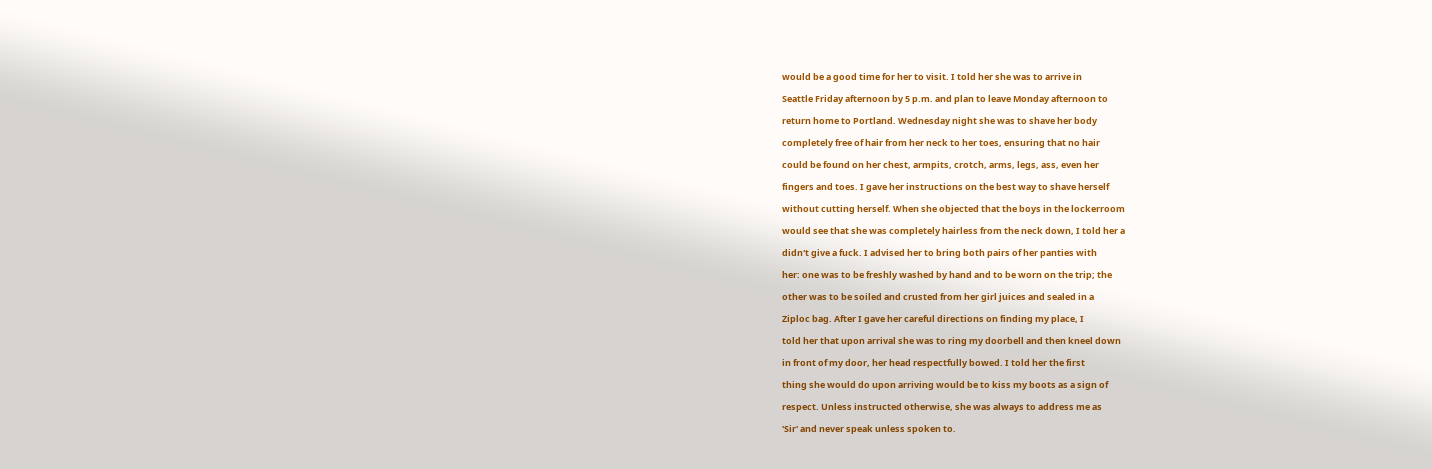would be a good time for her to visit. I told her she was to arrive in

Seattle Friday afternoon by 5 p.m. and plan to leave Monday afternoon to

return home to Portland. Wednesday night she was to shave her body

completely free of hair from her neck to her toes, ensuring that no hair

could be found on her chest, armpits, crotch, arms, legs, ass, even her

fingers and toes. I gave her instructions on the best way to shave herself

without cutting herself. When she objected that the boys in the lockerroom

would see that she was completely hairless from the neck down, I told her a

didn't give a fuck. I advised her to bring both pairs of her panties with

her: one was to be freshly washed by hand and to be worn on the trip; the

other was to be soiled and crusted from her girl juices and sealed in a

Ziploc bag. After I gave her careful directions on finding my place, I

told her that upon arrival she was to ring my doorbell and then kneel down

in front of my door, her head respectfully bowed. I told her the first

thing she would do upon arriving would be to kiss my boots as a sign of

respect. Unless instructed otherwise, she was always to address me as

'Sir' and never speak unless spoken to.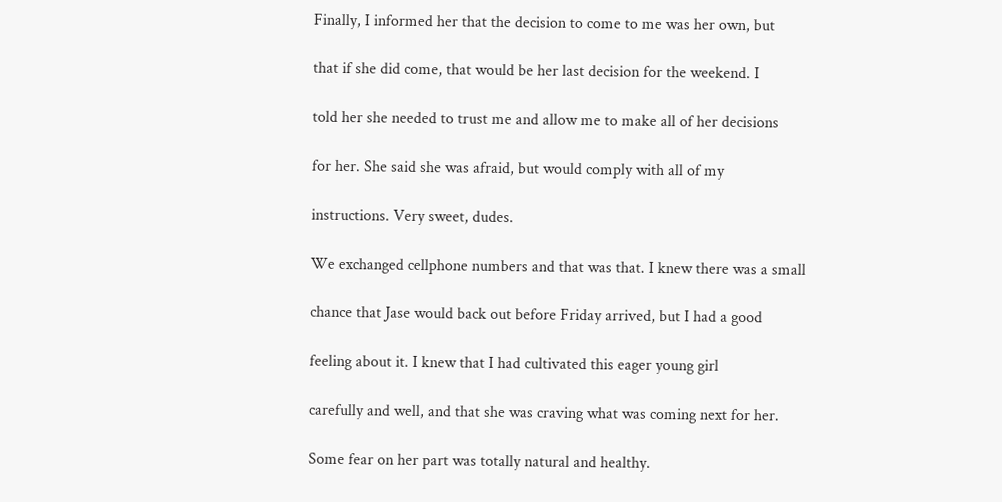Finally, I informed her that the decision to come to me was her own, but

that if she did come, that would be her last decision for the weekend. I

told her she needed to trust me and allow me to make all of her decisions

for her. She said she was afraid, but would comply with all of my

instructions. Very sweet, dudes.

We exchanged cellphone numbers and that was that. I knew there was a small

chance that Jase would back out before Friday arrived, but I had a good

feeling about it. I knew that I had cultivated this eager young girl

carefully and well, and that she was craving what was coming next for her.

Some fear on her part was totally natural and healthy.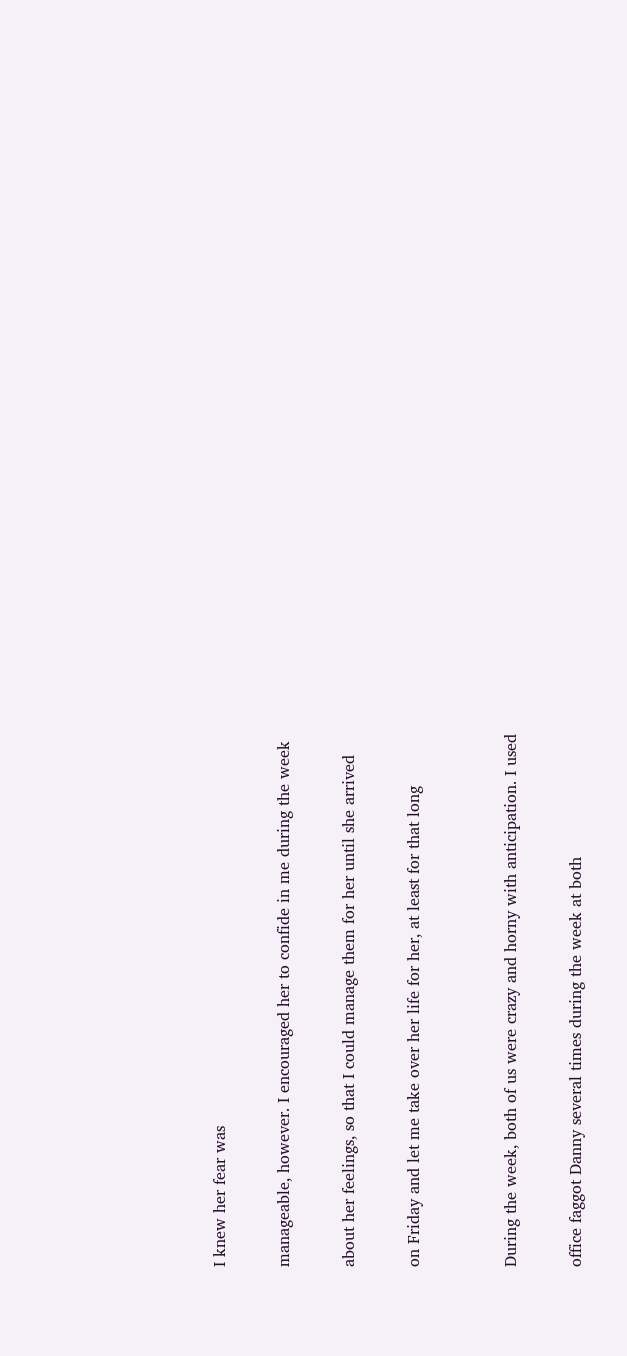I knew her fear was

manageable, however. I encouraged her to confide in me during the week

about her feelings, so that I could manage them for her until she arrived

on Friday and let me take over her life for her, at least for that long


During the week, both of us were crazy and horny with anticipation. I used

office faggot Danny several times during the week at both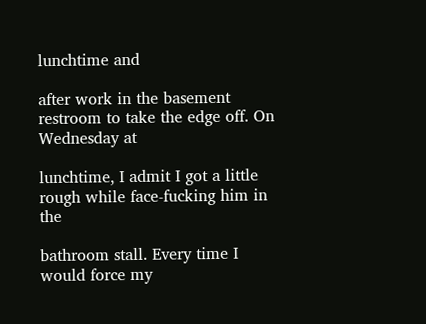lunchtime and

after work in the basement restroom to take the edge off. On Wednesday at

lunchtime, I admit I got a little rough while face-fucking him in the

bathroom stall. Every time I would force my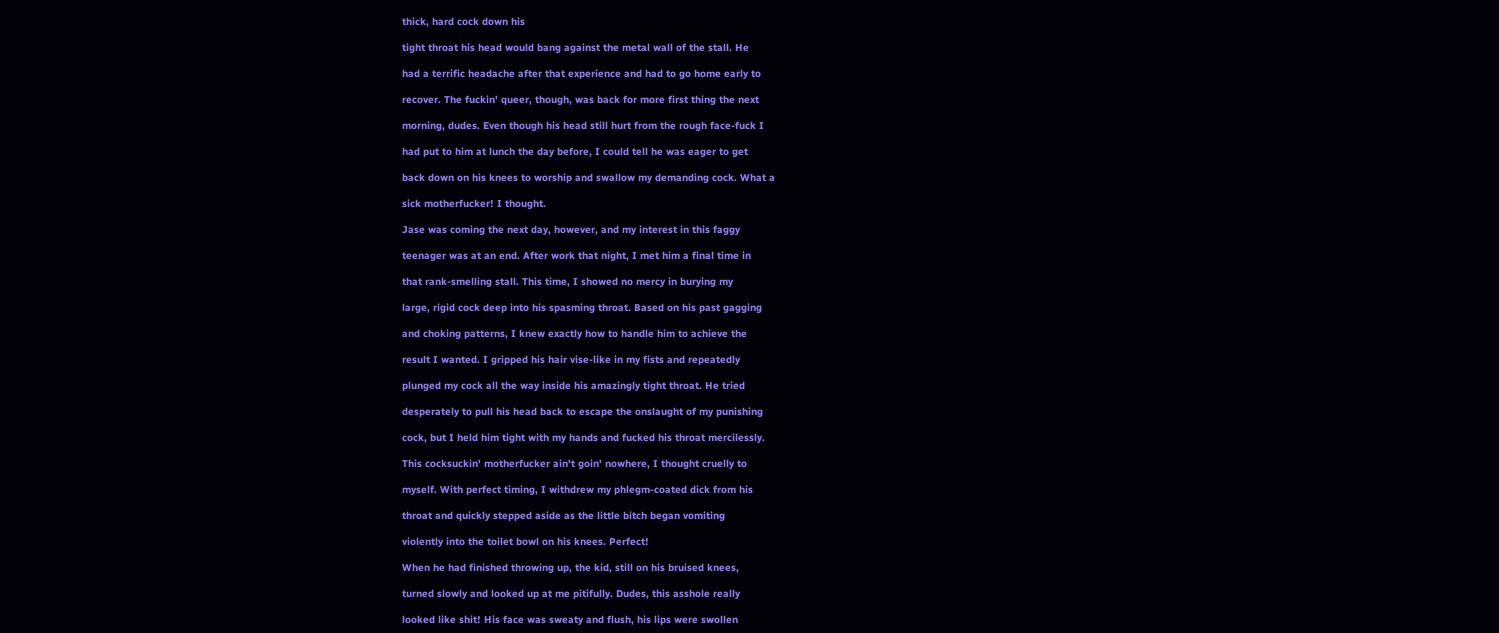thick, hard cock down his

tight throat his head would bang against the metal wall of the stall. He

had a terrific headache after that experience and had to go home early to

recover. The fuckin' queer, though, was back for more first thing the next

morning, dudes. Even though his head still hurt from the rough face-fuck I

had put to him at lunch the day before, I could tell he was eager to get

back down on his knees to worship and swallow my demanding cock. What a

sick motherfucker! I thought.

Jase was coming the next day, however, and my interest in this faggy

teenager was at an end. After work that night, I met him a final time in

that rank-smelling stall. This time, I showed no mercy in burying my

large, rigid cock deep into his spasming throat. Based on his past gagging

and choking patterns, I knew exactly how to handle him to achieve the

result I wanted. I gripped his hair vise-like in my fists and repeatedly

plunged my cock all the way inside his amazingly tight throat. He tried

desperately to pull his head back to escape the onslaught of my punishing

cock, but I held him tight with my hands and fucked his throat mercilessly.

This cocksuckin' motherfucker ain't goin' nowhere, I thought cruelly to

myself. With perfect timing, I withdrew my phlegm-coated dick from his

throat and quickly stepped aside as the little bitch began vomiting

violently into the toilet bowl on his knees. Perfect!

When he had finished throwing up, the kid, still on his bruised knees,

turned slowly and looked up at me pitifully. Dudes, this asshole really

looked like shit! His face was sweaty and flush, his lips were swollen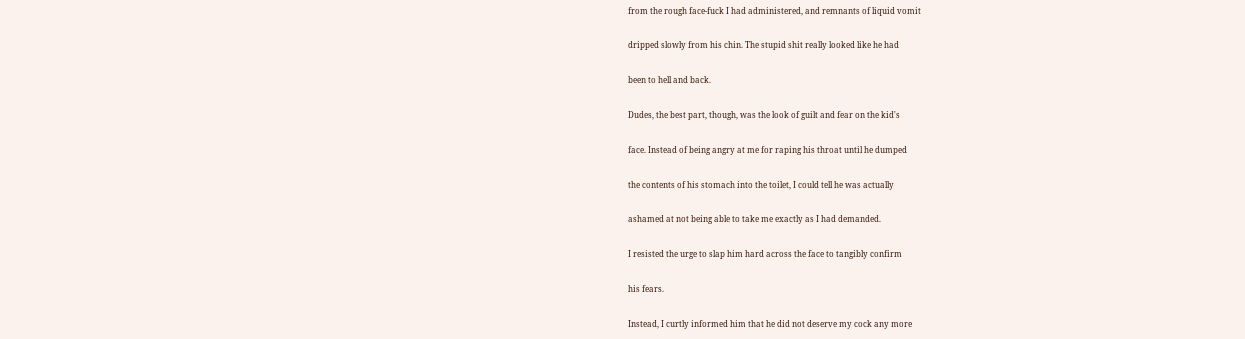from the rough face-fuck I had administered, and remnants of liquid vomit

dripped slowly from his chin. The stupid shit really looked like he had

been to hell and back.

Dudes, the best part, though, was the look of guilt and fear on the kid's

face. Instead of being angry at me for raping his throat until he dumped

the contents of his stomach into the toilet, I could tell he was actually

ashamed at not being able to take me exactly as I had demanded.

I resisted the urge to slap him hard across the face to tangibly confirm

his fears.

Instead, I curtly informed him that he did not deserve my cock any more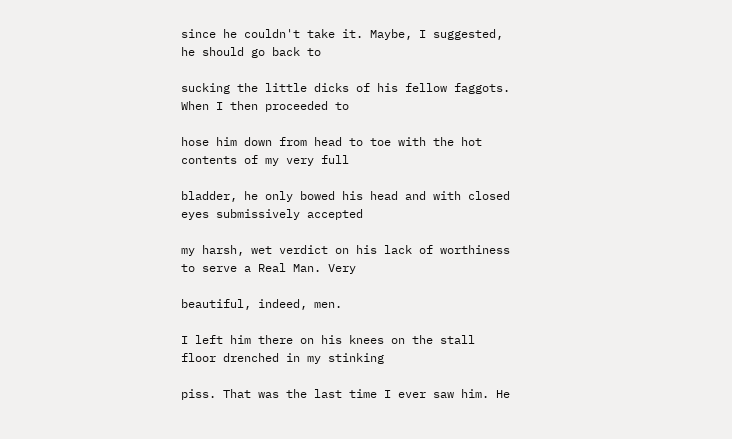since he couldn't take it. Maybe, I suggested, he should go back to

sucking the little dicks of his fellow faggots. When I then proceeded to

hose him down from head to toe with the hot contents of my very full

bladder, he only bowed his head and with closed eyes submissively accepted

my harsh, wet verdict on his lack of worthiness to serve a Real Man. Very

beautiful, indeed, men.

I left him there on his knees on the stall floor drenched in my stinking

piss. That was the last time I ever saw him. He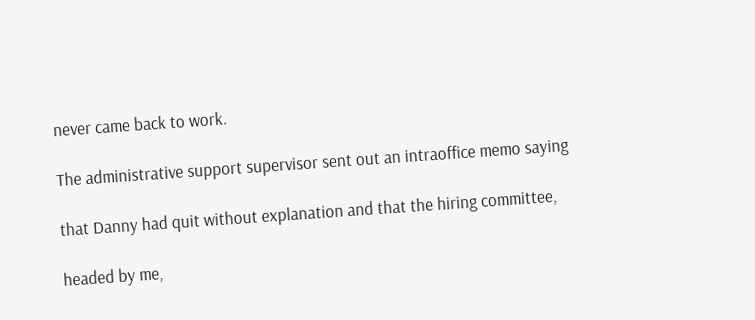never came back to work.

The administrative support supervisor sent out an intraoffice memo saying

that Danny had quit without explanation and that the hiring committee,

headed by me,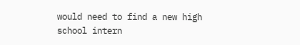would need to find a new high school intern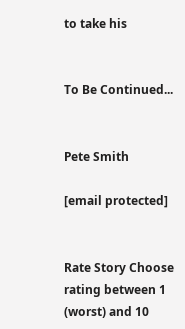to take his


To Be Continued...


Pete Smith

[email protected]


Rate Story Choose rating between 1 (worst) and 10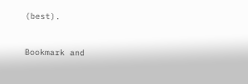(best).

Bookmark and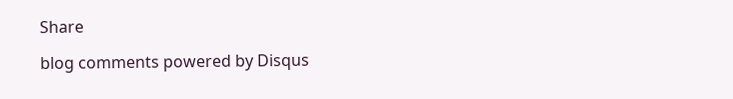Share

blog comments powered by Disqus